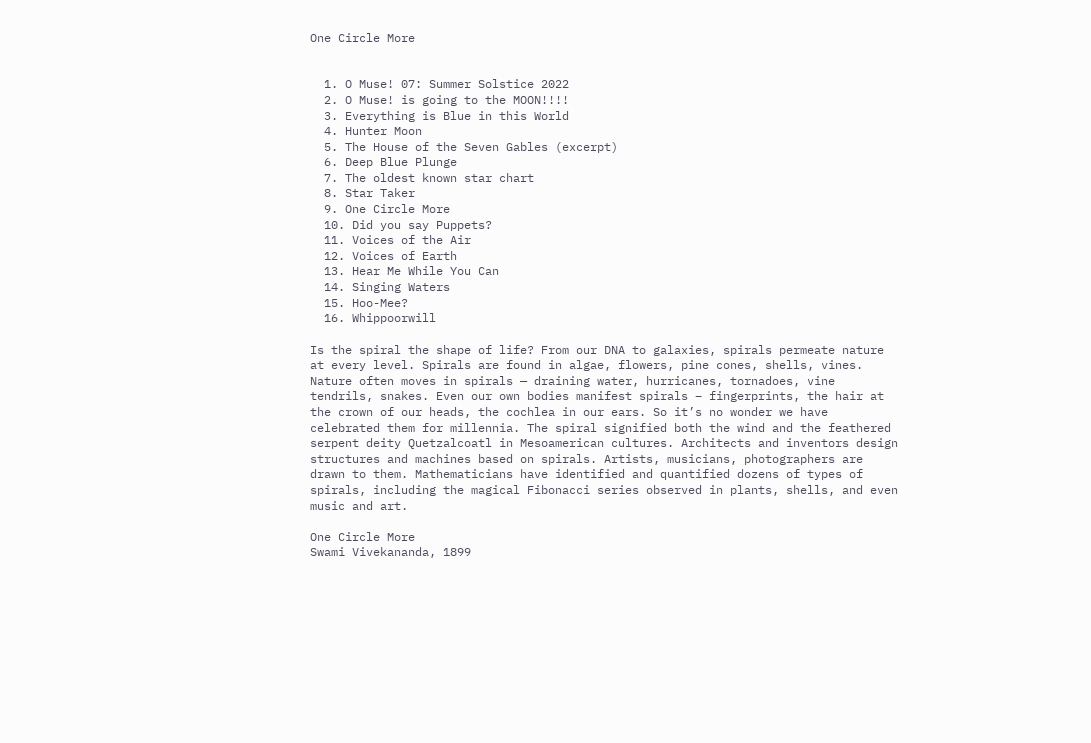One Circle More


  1. O Muse! 07: Summer Solstice 2022
  2. O Muse! is going to the MOON!!!!
  3. Everything is Blue in this World
  4. Hunter Moon
  5. The House of the Seven Gables (excerpt)
  6. Deep Blue Plunge
  7. The oldest known star chart
  8. Star Taker
  9. One Circle More
  10. Did you say Puppets?
  11. Voices of the Air
  12. Voices of Earth
  13. Hear Me While You Can
  14. Singing Waters
  15. Hoo-Mee?
  16. Whippoorwill

Is the spiral the shape of life? From our DNA to galaxies, spirals permeate nature at every level. Spirals are found in algae, flowers, pine cones, shells, vines. Nature often moves in spirals — draining water, hurricanes, tornadoes, vine tendrils, snakes. Even our own bodies manifest spirals – fingerprints, the hair at the crown of our heads, the cochlea in our ears. So it’s no wonder we have celebrated them for millennia. The spiral signified both the wind and the feathered serpent deity Quetzalcoatl in Mesoamerican cultures. Architects and inventors design structures and machines based on spirals. Artists, musicians, photographers are drawn to them. Mathematicians have identified and quantified dozens of types of spirals, including the magical Fibonacci series observed in plants, shells, and even music and art.

One Circle More
Swami Vivekananda, 1899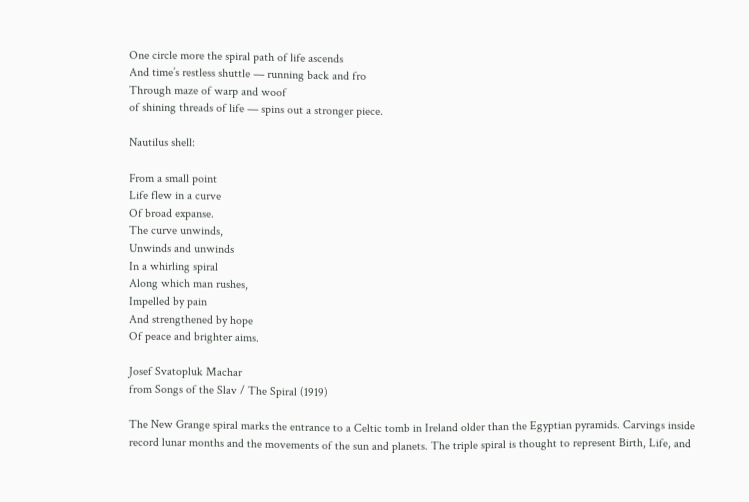One circle more the spiral path of life ascends
And time’s restless shuttle — running back and fro
Through maze of warp and woof
of shining threads of life — spins out a stronger piece.

Nautilus shell:

From a small point
Life flew in a curve
Of broad expanse.
The curve unwinds,
Unwinds and unwinds
In a whirling spiral
Along which man rushes,
Impelled by pain
And strengthened by hope
Of peace and brighter aims.

Josef Svatopluk Machar
from Songs of the Slav / The Spiral (1919)

The New Grange spiral marks the entrance to a Celtic tomb in Ireland older than the Egyptian pyramids. Carvings inside record lunar months and the movements of the sun and planets. The triple spiral is thought to represent Birth, Life, and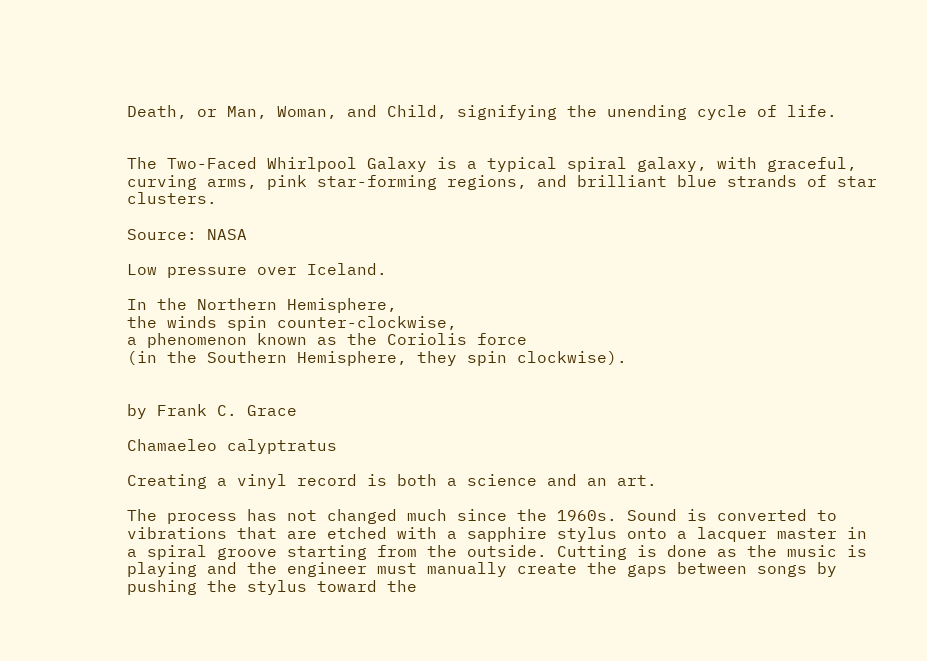Death, or Man, Woman, and Child, signifying the unending cycle of life.


The Two-Faced Whirlpool Galaxy is a typical spiral galaxy, with graceful, curving arms, pink star-forming regions, and brilliant blue strands of star clusters.

Source: NASA

Low pressure over Iceland.

In the Northern Hemisphere,
the winds spin counter-clockwise,
a phenomenon known as the Coriolis force
(in the Southern Hemisphere, they spin clockwise).


by Frank C. Grace

Chamaeleo calyptratus

Creating a vinyl record is both a science and an art.

The process has not changed much since the 1960s. Sound is converted to vibrations that are etched with a sapphire stylus onto a lacquer master in a spiral groove starting from the outside. Cutting is done as the music is playing and the engineer must manually create the gaps between songs by pushing the stylus toward the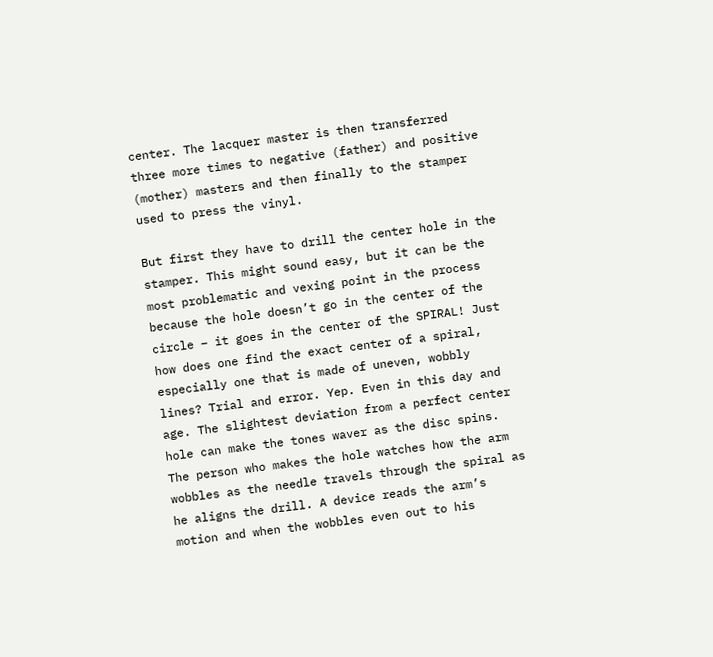center. The lacquer master is then transferred three more times to negative (father) and positive (mother) masters and then finally to the stamper used to press the vinyl.

But first they have to drill the center hole in the stamper. This might sound easy, but it can be the most problematic and vexing point in the process because the hole doesn’t go in the center of the circle – it goes in the center of the SPIRAL! Just how does one find the exact center of a spiral, especially one that is made of uneven, wobbly lines? Trial and error. Yep. Even in this day and age. The slightest deviation from a perfect center hole can make the tones waver as the disc spins. The person who makes the hole watches how the arm wobbles as the needle travels through the spiral as he aligns the drill. A device reads the arm’s motion and when the wobbles even out to his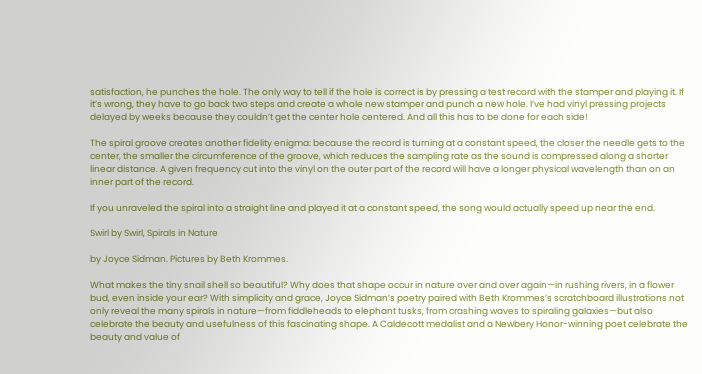satisfaction, he punches the hole. The only way to tell if the hole is correct is by pressing a test record with the stamper and playing it. If it’s wrong, they have to go back two steps and create a whole new stamper and punch a new hole. I’ve had vinyl pressing projects delayed by weeks because they couldn’t get the center hole centered. And all this has to be done for each side!

The spiral groove creates another fidelity enigma: because the record is turning at a constant speed, the closer the needle gets to the center, the smaller the circumference of the groove, which reduces the sampling rate as the sound is compressed along a shorter linear distance. A given frequency cut into the vinyl on the outer part of the record will have a longer physical wavelength than on an inner part of the record.

If you unraveled the spiral into a straight line and played it at a constant speed, the song would actually speed up near the end.

Swirl by Swirl, Spirals in Nature

by Joyce Sidman. Pictures by Beth Krommes.

What makes the tiny snail shell so beautiful? Why does that shape occur in nature over and over again—in rushing rivers, in a flower bud, even inside your ear? With simplicity and grace, Joyce Sidman’s poetry paired with Beth Krommes’s scratchboard illustrations not only reveal the many spirals in nature—from fiddleheads to elephant tusks, from crashing waves to spiraling galaxies—but also celebrate the beauty and usefulness of this fascinating shape. A Caldecott medalist and a Newbery Honor-winning poet celebrate the beauty and value of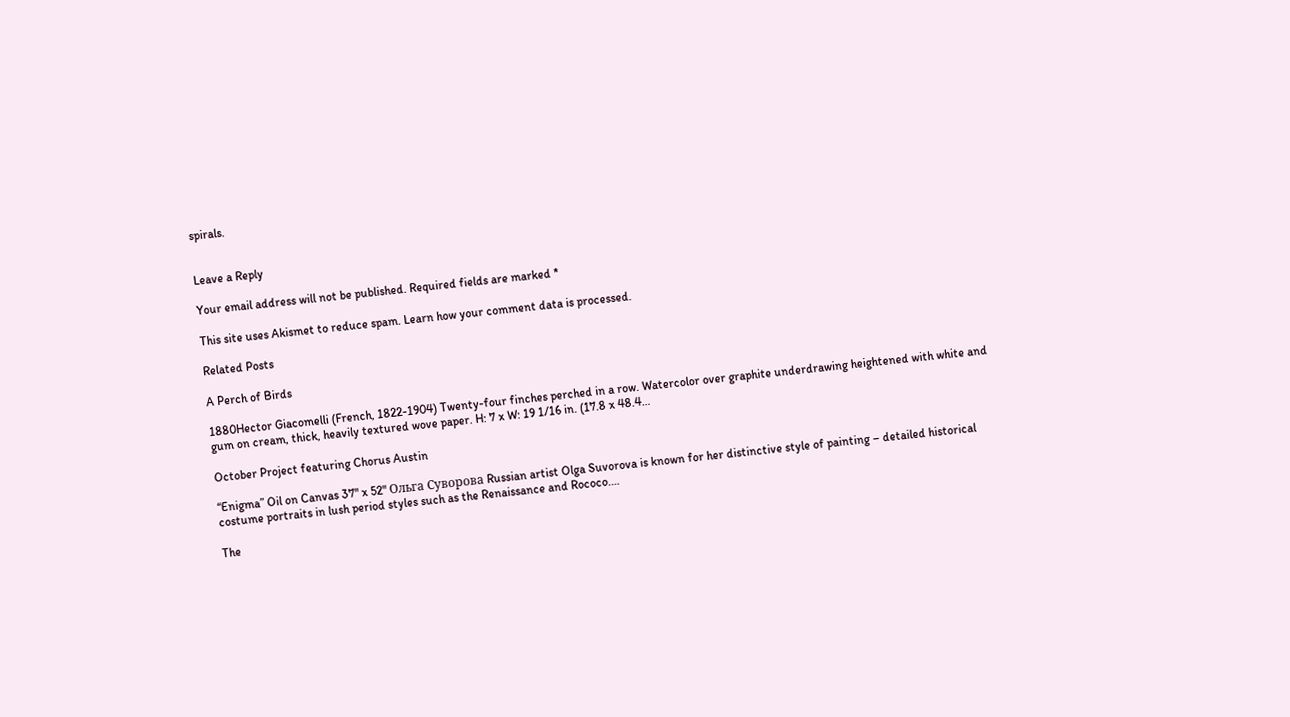spirals.


Leave a Reply

Your email address will not be published. Required fields are marked *

This site uses Akismet to reduce spam. Learn how your comment data is processed.

Related Posts

A Perch of Birds

1880Hector Giacomelli (French, 1822-1904) Twenty-four finches perched in a row. Watercolor over graphite underdrawing heightened with white and gum on cream, thick, heavily textured wove paper. H: 7 x W: 19 1/16 in. (17.8 x 48.4…

October Project featuring Chorus Austin

“Enigma” Oil on Canvas 37" x 52" Ольга Суворова Russian artist Olga Suvorova is known for her distinctive style of painting – detailed historical costume portraits in lush period styles such as the Renaissance and Rococo.…

The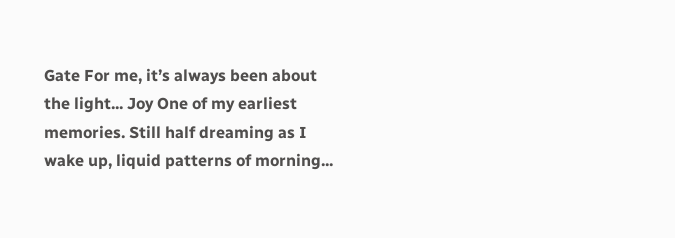Gate For me, it’s always been about the light... Joy One of my earliest memories. Still half dreaming as I wake up, liquid patterns of morning...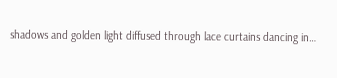shadows and golden light diffused through lace curtains dancing in…